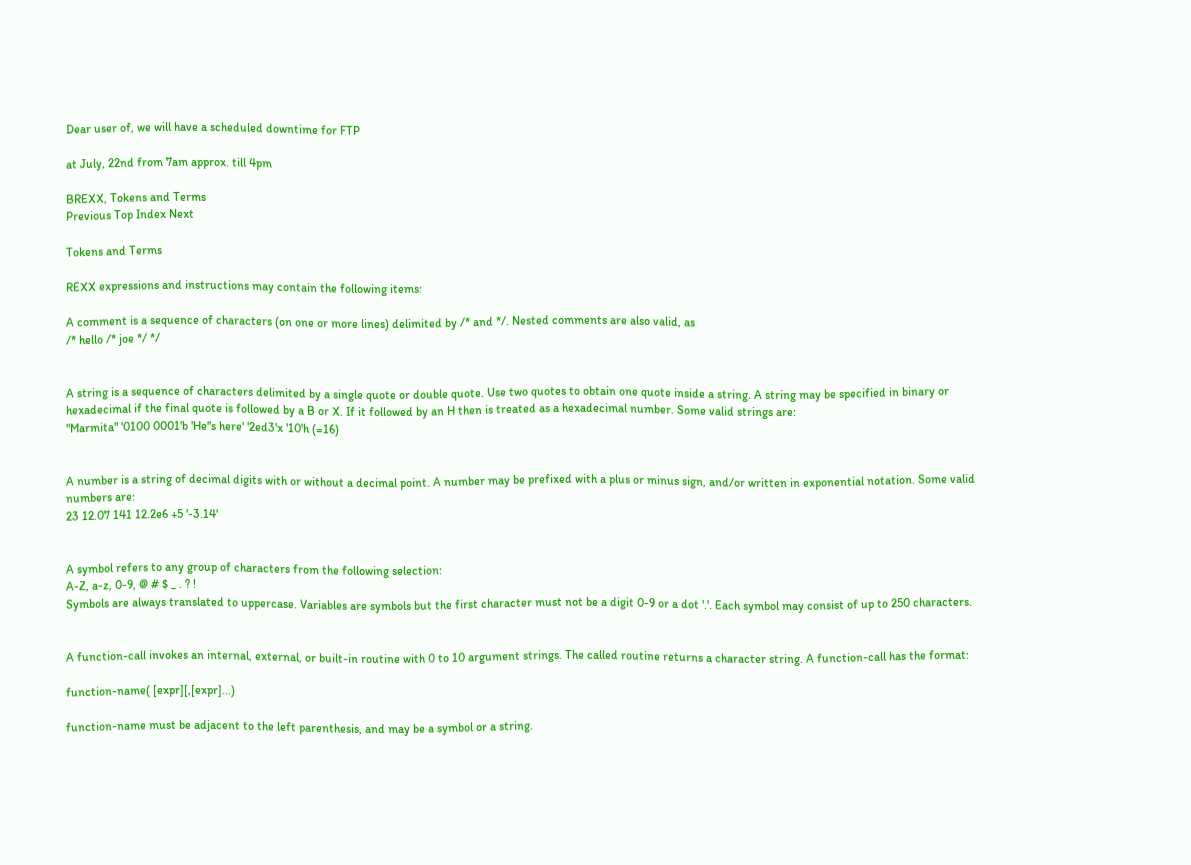Dear user of, we will have a scheduled downtime for FTP

at July, 22nd from 7am approx. till 4pm

BREXX, Tokens and Terms
Previous Top Index Next

Tokens and Terms

REXX expressions and instructions may contain the following items:

A comment is a sequence of characters (on one or more lines) delimited by /* and */. Nested comments are also valid, as
/* hello /* joe */ */


A string is a sequence of characters delimited by a single quote or double quote. Use two quotes to obtain one quote inside a string. A string may be specified in binary or hexadecimal if the final quote is followed by a B or X. If it followed by an H then is treated as a hexadecimal number. Some valid strings are:
"Marmita" '0100 0001'b 'He''s here' '2ed3'x '10'h (=16)


A number is a string of decimal digits with or without a decimal point. A number may be prefixed with a plus or minus sign, and/or written in exponential notation. Some valid numbers are:
23 12.07 141 12.2e6 +5 '-3.14'


A symbol refers to any group of characters from the following selection:
A-Z, a-z, 0-9, @ # $ _ . ? !
Symbols are always translated to uppercase. Variables are symbols but the first character must not be a digit 0-9 or a dot '.'. Each symbol may consist of up to 250 characters.


A function-call invokes an internal, external, or built-in routine with 0 to 10 argument strings. The called routine returns a character string. A function-call has the format:

function-name( [expr][,[expr]...)

function-name must be adjacent to the left parenthesis, and may be a symbol or a string.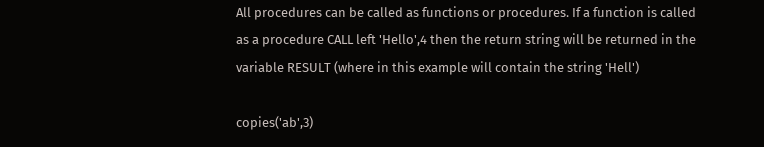All procedures can be called as functions or procedures. If a function is called as a procedure CALL left 'Hello',4 then the return string will be returned in the variable RESULT (where in this example will contain the string 'Hell')

copies('ab',3)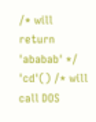/* will return 'ababab' */
'cd'() /* will call DOS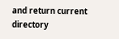and return current directory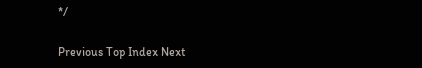*/

Previous Top Index Next